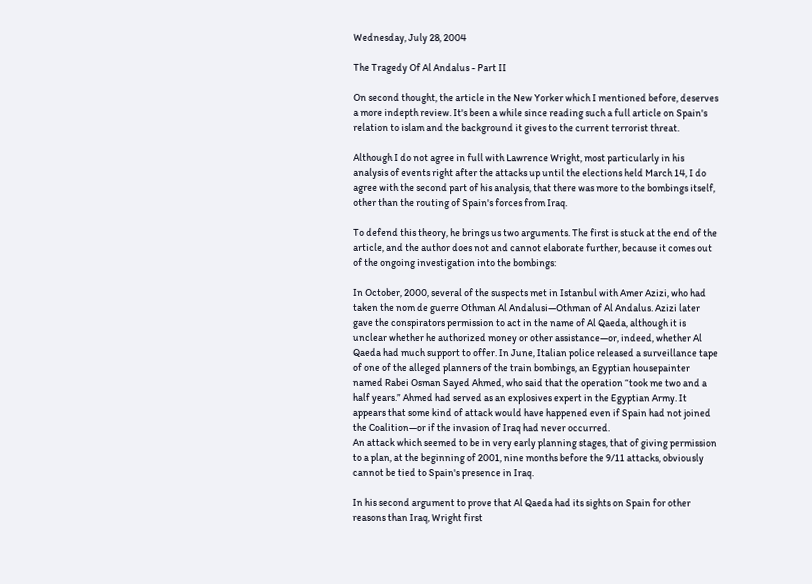Wednesday, July 28, 2004

The Tragedy Of Al Andalus - Part II

On second thought, the article in the New Yorker which I mentioned before, deserves a more indepth review. It's been a while since reading such a full article on Spain's relation to islam and the background it gives to the current terrorist threat.

Although I do not agree in full with Lawrence Wright, most particularly in his analysis of events right after the attacks up until the elections held March 14, I do agree with the second part of his analysis, that there was more to the bombings itself, other than the routing of Spain's forces from Iraq.

To defend this theory, he brings us two arguments. The first is stuck at the end of the article, and the author does not and cannot elaborate further, because it comes out of the ongoing investigation into the bombings:

In October, 2000, several of the suspects met in Istanbul with Amer Azizi, who had taken the nom de guerre Othman Al Andalusi—Othman of Al Andalus. Azizi later gave the conspirators permission to act in the name of Al Qaeda, although it is unclear whether he authorized money or other assistance—or, indeed, whether Al Qaeda had much support to offer. In June, Italian police released a surveillance tape of one of the alleged planners of the train bombings, an Egyptian housepainter named Rabei Osman Sayed Ahmed, who said that the operation “took me two and a half years.” Ahmed had served as an explosives expert in the Egyptian Army. It appears that some kind of attack would have happened even if Spain had not joined the Coalition—or if the invasion of Iraq had never occurred.
An attack which seemed to be in very early planning stages, that of giving permission to a plan, at the beginning of 2001, nine months before the 9/11 attacks, obviously cannot be tied to Spain's presence in Iraq.

In his second argument to prove that Al Qaeda had its sights on Spain for other reasons than Iraq, Wright first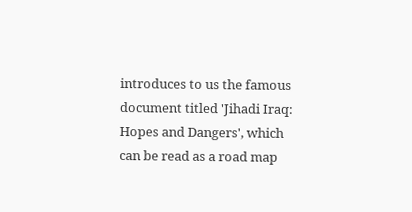introduces to us the famous document titled 'Jihadi Iraq: Hopes and Dangers', which can be read as a road map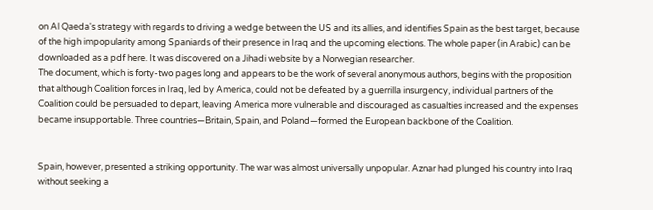on Al Qaeda's strategy with regards to driving a wedge between the US and its allies, and identifies Spain as the best target, because of the high impopularity among Spaniards of their presence in Iraq and the upcoming elections. The whole paper (in Arabic) can be downloaded as a pdf here. It was discovered on a Jihadi website by a Norwegian researcher.
The document, which is forty-two pages long and appears to be the work of several anonymous authors, begins with the proposition that although Coalition forces in Iraq, led by America, could not be defeated by a guerrilla insurgency, individual partners of the Coalition could be persuaded to depart, leaving America more vulnerable and discouraged as casualties increased and the expenses became insupportable. Three countries—Britain, Spain, and Poland—formed the European backbone of the Coalition.


Spain, however, presented a striking opportunity. The war was almost universally unpopular. Aznar had plunged his country into Iraq without seeking a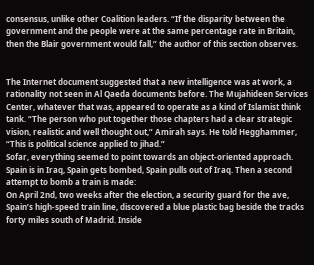consensus, unlike other Coalition leaders. “If the disparity between the government and the people were at the same percentage rate in Britain, then the Blair government would fall,” the author of this section observes.


The Internet document suggested that a new intelligence was at work, a rationality not seen in Al Qaeda documents before. The Mujahideen Services Center, whatever that was, appeared to operate as a kind of Islamist think tank. “The person who put together those chapters had a clear strategic vision, realistic and well thought out,” Amirah says. He told Hegghammer, “This is political science applied to jihad.”
Sofar, everything seemed to point towards an object-oriented approach. Spain is in Iraq, Spain gets bombed, Spain pulls out of Iraq. Then a second attempt to bomb a train is made:
On April 2nd, two weeks after the election, a security guard for the ave, Spain’s high-speed train line, discovered a blue plastic bag beside the tracks forty miles south of Madrid. Inside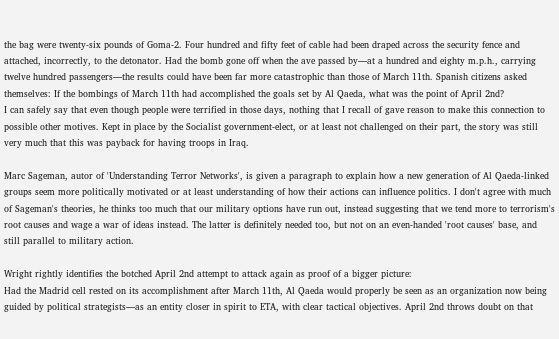the bag were twenty-six pounds of Goma-2. Four hundred and fifty feet of cable had been draped across the security fence and attached, incorrectly, to the detonator. Had the bomb gone off when the ave passed by—at a hundred and eighty m.p.h., carrying twelve hundred passengers—the results could have been far more catastrophic than those of March 11th. Spanish citizens asked themselves: If the bombings of March 11th had accomplished the goals set by Al Qaeda, what was the point of April 2nd?
I can safely say that even though people were terrified in those days, nothing that I recall of gave reason to make this connection to possible other motives. Kept in place by the Socialist government-elect, or at least not challenged on their part, the story was still very much that this was payback for having troops in Iraq.

Marc Sageman, autor of 'Understanding Terror Networks', is given a paragraph to explain how a new generation of Al Qaeda-linked groups seem more politically motivated or at least understanding of how their actions can influence politics. I don't agree with much of Sageman's theories, he thinks too much that our military options have run out, instead suggesting that we tend more to terrorism's root causes and wage a war of ideas instead. The latter is definitely needed too, but not on an even-handed 'root causes' base, and still parallel to military action.

Wright rightly identifies the botched April 2nd attempt to attack again as proof of a bigger picture:
Had the Madrid cell rested on its accomplishment after March 11th, Al Qaeda would properly be seen as an organization now being guided by political strategists—as an entity closer in spirit to ETA, with clear tactical objectives. April 2nd throws doubt on that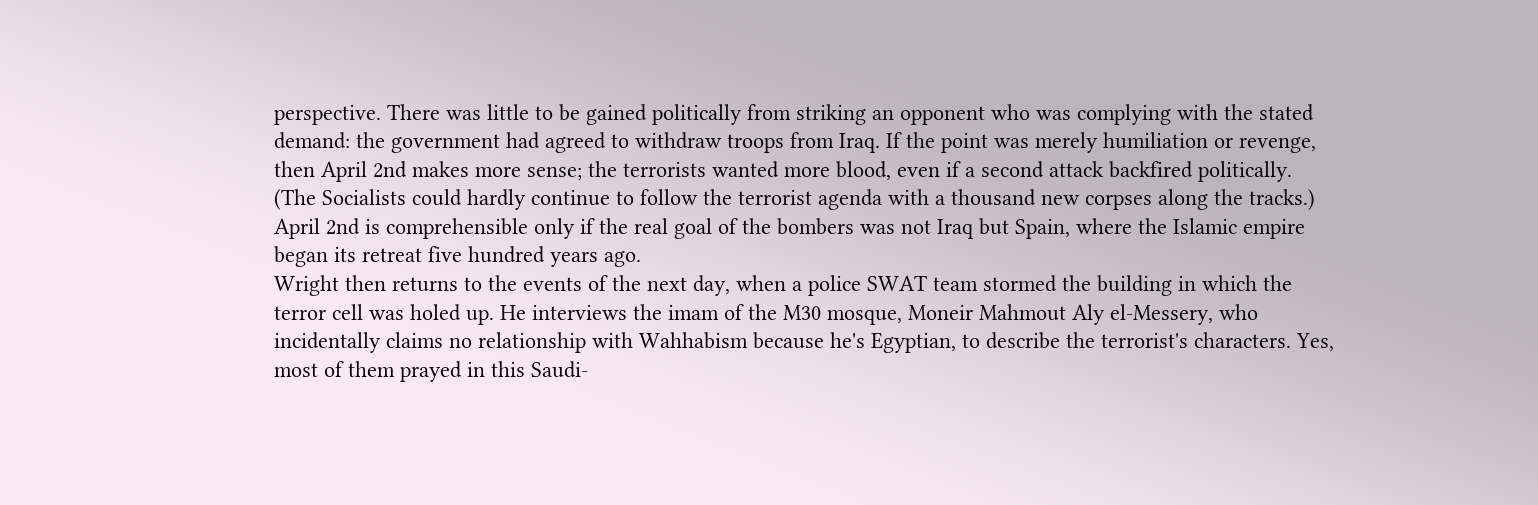perspective. There was little to be gained politically from striking an opponent who was complying with the stated demand: the government had agreed to withdraw troops from Iraq. If the point was merely humiliation or revenge, then April 2nd makes more sense; the terrorists wanted more blood, even if a second attack backfired politically. (The Socialists could hardly continue to follow the terrorist agenda with a thousand new corpses along the tracks.) April 2nd is comprehensible only if the real goal of the bombers was not Iraq but Spain, where the Islamic empire began its retreat five hundred years ago.
Wright then returns to the events of the next day, when a police SWAT team stormed the building in which the terror cell was holed up. He interviews the imam of the M30 mosque, Moneir Mahmout Aly el-Messery, who incidentally claims no relationship with Wahhabism because he's Egyptian, to describe the terrorist's characters. Yes, most of them prayed in this Saudi-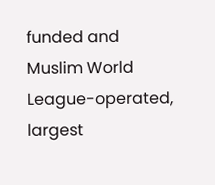funded and Muslim World League-operated, largest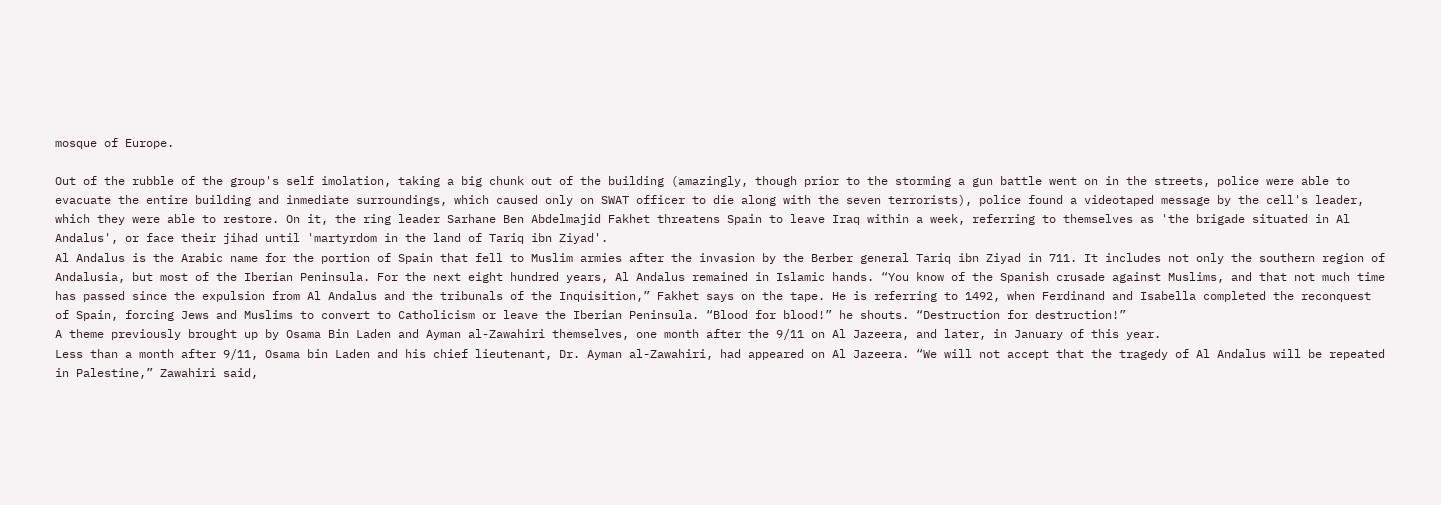mosque of Europe.

Out of the rubble of the group's self imolation, taking a big chunk out of the building (amazingly, though prior to the storming a gun battle went on in the streets, police were able to evacuate the entire building and inmediate surroundings, which caused only on SWAT officer to die along with the seven terrorists), police found a videotaped message by the cell's leader, which they were able to restore. On it, the ring leader Sarhane Ben Abdelmajid Fakhet threatens Spain to leave Iraq within a week, referring to themselves as 'the brigade situated in Al Andalus', or face their jihad until 'martyrdom in the land of Tariq ibn Ziyad'.
Al Andalus is the Arabic name for the portion of Spain that fell to Muslim armies after the invasion by the Berber general Tariq ibn Ziyad in 711. It includes not only the southern region of Andalusia, but most of the Iberian Peninsula. For the next eight hundred years, Al Andalus remained in Islamic hands. “You know of the Spanish crusade against Muslims, and that not much time has passed since the expulsion from Al Andalus and the tribunals of the Inquisition,” Fakhet says on the tape. He is referring to 1492, when Ferdinand and Isabella completed the reconquest of Spain, forcing Jews and Muslims to convert to Catholicism or leave the Iberian Peninsula. “Blood for blood!” he shouts. “Destruction for destruction!”
A theme previously brought up by Osama Bin Laden and Ayman al-Zawahiri themselves, one month after the 9/11 on Al Jazeera, and later, in January of this year.
Less than a month after 9/11, Osama bin Laden and his chief lieutenant, Dr. Ayman al-Zawahiri, had appeared on Al Jazeera. “We will not accept that the tragedy of Al Andalus will be repeated in Palestine,” Zawahiri said,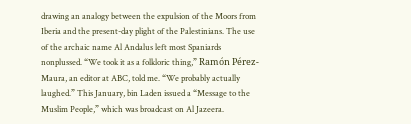drawing an analogy between the expulsion of the Moors from Iberia and the present-day plight of the Palestinians. The use of the archaic name Al Andalus left most Spaniards nonplussed. “We took it as a folkloric thing,” Ramón Pérez-Maura, an editor at ABC, told me. “We probably actually laughed.” This January, bin Laden issued a “Message to the Muslim People,” which was broadcast on Al Jazeera.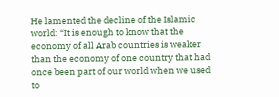He lamented the decline of the Islamic world: “It is enough to know that the economy of all Arab countries is weaker than the economy of one country that had once been part of our world when we used to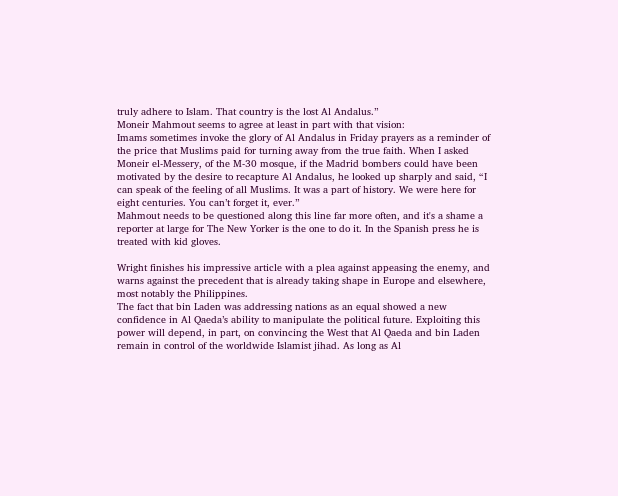truly adhere to Islam. That country is the lost Al Andalus.”
Moneir Mahmout seems to agree at least in part with that vision:
Imams sometimes invoke the glory of Al Andalus in Friday prayers as a reminder of the price that Muslims paid for turning away from the true faith. When I asked Moneir el-Messery, of the M-30 mosque, if the Madrid bombers could have been motivated by the desire to recapture Al Andalus, he looked up sharply and said, “I can speak of the feeling of all Muslims. It was a part of history. We were here for eight centuries. You can’t forget it, ever.”
Mahmout needs to be questioned along this line far more often, and it's a shame a reporter at large for The New Yorker is the one to do it. In the Spanish press he is treated with kid gloves.

Wright finishes his impressive article with a plea against appeasing the enemy, and warns against the precedent that is already taking shape in Europe and elsewhere, most notably the Philippines.
The fact that bin Laden was addressing nations as an equal showed a new confidence in Al Qaeda’s ability to manipulate the political future. Exploiting this power will depend, in part, on convincing the West that Al Qaeda and bin Laden remain in control of the worldwide Islamist jihad. As long as Al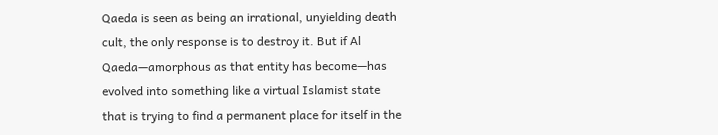Qaeda is seen as being an irrational, unyielding death cult, the only response is to destroy it. But if Al Qaeda—amorphous as that entity has become—has evolved into something like a virtual Islamist state that is trying to find a permanent place for itself in the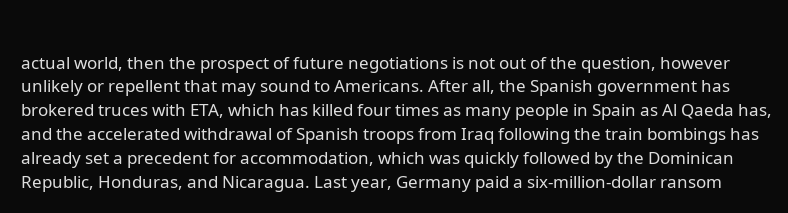actual world, then the prospect of future negotiations is not out of the question, however unlikely or repellent that may sound to Americans. After all, the Spanish government has brokered truces with ETA, which has killed four times as many people in Spain as Al Qaeda has, and the accelerated withdrawal of Spanish troops from Iraq following the train bombings has already set a precedent for accommodation, which was quickly followed by the Dominican Republic, Honduras, and Nicaragua. Last year, Germany paid a six-million-dollar ransom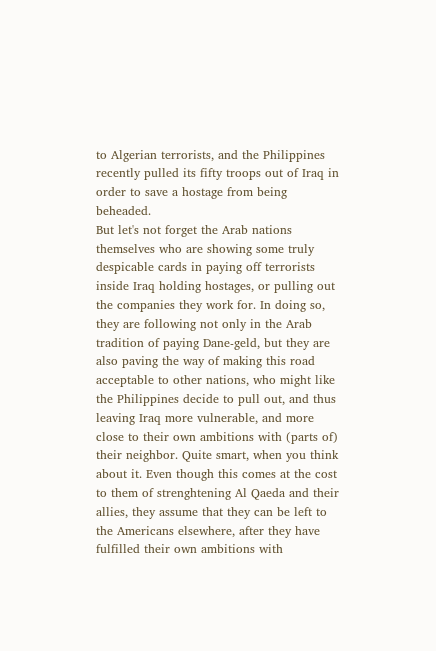to Algerian terrorists, and the Philippines recently pulled its fifty troops out of Iraq in order to save a hostage from being beheaded.
But let's not forget the Arab nations themselves who are showing some truly despicable cards in paying off terrorists inside Iraq holding hostages, or pulling out the companies they work for. In doing so, they are following not only in the Arab tradition of paying Dane-geld, but they are also paving the way of making this road acceptable to other nations, who might like the Philippines decide to pull out, and thus leaving Iraq more vulnerable, and more close to their own ambitions with (parts of) their neighbor. Quite smart, when you think about it. Even though this comes at the cost to them of strenghtening Al Qaeda and their allies, they assume that they can be left to the Americans elsewhere, after they have fulfilled their own ambitions with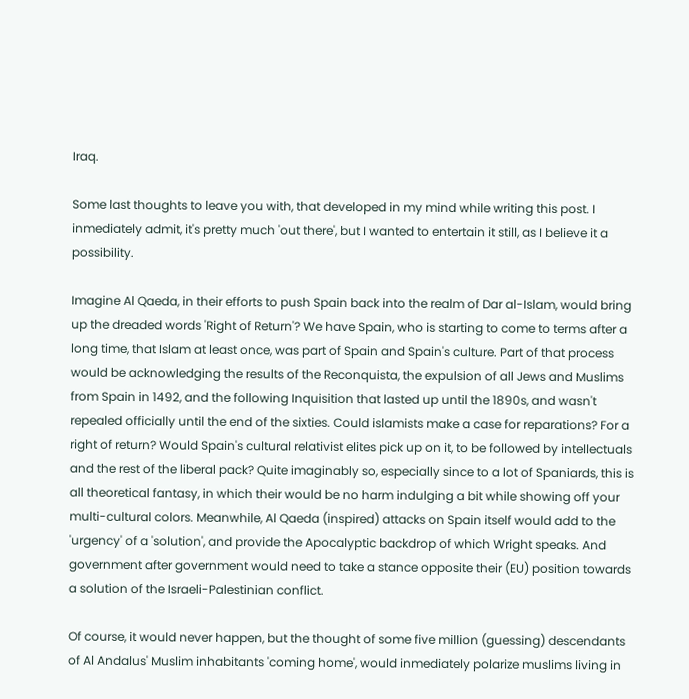Iraq.

Some last thoughts to leave you with, that developed in my mind while writing this post. I inmediately admit, it's pretty much 'out there', but I wanted to entertain it still, as I believe it a possibility.

Imagine Al Qaeda, in their efforts to push Spain back into the realm of Dar al-Islam, would bring up the dreaded words 'Right of Return'? We have Spain, who is starting to come to terms after a long time, that Islam at least once, was part of Spain and Spain's culture. Part of that process would be acknowledging the results of the Reconquista, the expulsion of all Jews and Muslims from Spain in 1492, and the following Inquisition that lasted up until the 1890s, and wasn't repealed officially until the end of the sixties. Could islamists make a case for reparations? For a right of return? Would Spain's cultural relativist elites pick up on it, to be followed by intellectuals and the rest of the liberal pack? Quite imaginably so, especially since to a lot of Spaniards, this is all theoretical fantasy, in which their would be no harm indulging a bit while showing off your multi-cultural colors. Meanwhile, Al Qaeda (inspired) attacks on Spain itself would add to the 'urgency' of a 'solution', and provide the Apocalyptic backdrop of which Wright speaks. And government after government would need to take a stance opposite their (EU) position towards a solution of the Israeli-Palestinian conflict.

Of course, it would never happen, but the thought of some five million (guessing) descendants of Al Andalus' Muslim inhabitants 'coming home', would inmediately polarize muslims living in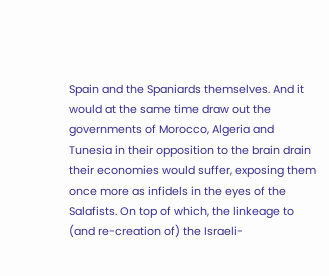Spain and the Spaniards themselves. And it would at the same time draw out the governments of Morocco, Algeria and Tunesia in their opposition to the brain drain their economies would suffer, exposing them once more as infidels in the eyes of the Salafists. On top of which, the linkeage to (and re-creation of) the Israeli-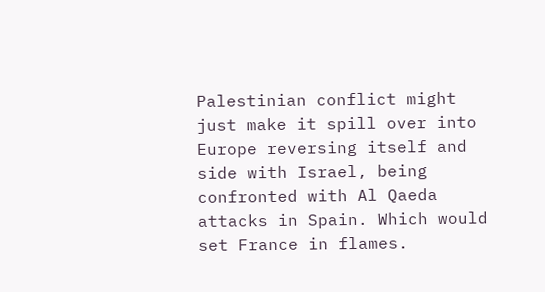Palestinian conflict might just make it spill over into Europe reversing itself and side with Israel, being confronted with Al Qaeda attacks in Spain. Which would set France in flames.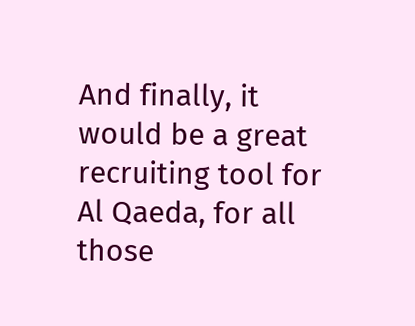And finally, it would be a great recruiting tool for Al Qaeda, for all those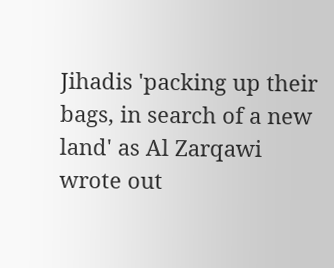Jihadis 'packing up their bags, in search of a new land' as Al Zarqawi wrote out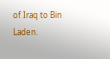of Iraq to Bin Laden.